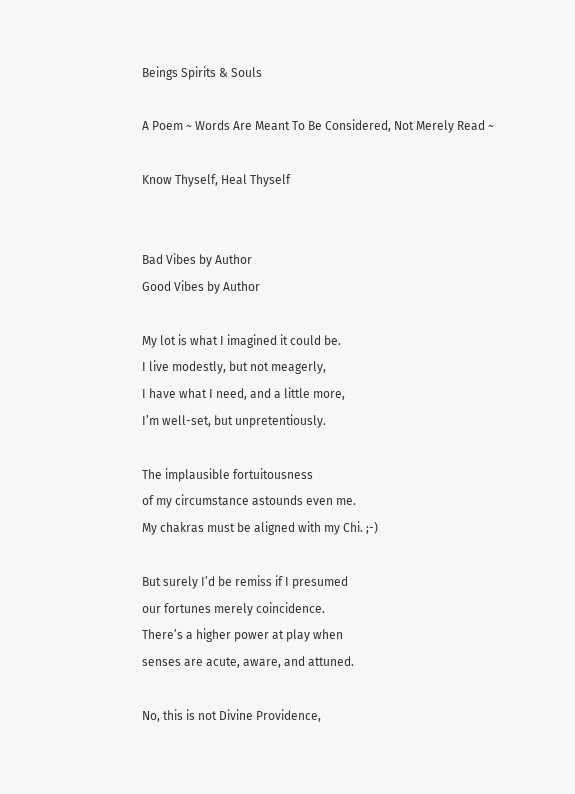Beings Spirits & Souls

A Poem ~ Words Are Meant To Be Considered, Not Merely Read ~

Know Thyself, Heal Thyself


Bad Vibes by Author
Good Vibes by Author

My lot is what I imagined it could be.
I live modestly, but not meagerly,
I have what I need, and a little more,
I’m well-set, but unpretentiously.

The implausible fortuitousness
of my circumstance astounds even me.
My chakras must be aligned with my Chi. ;-)

But surely I’d be remiss if I presumed
our fortunes merely coincidence.
There’s a higher power at play when
senses are acute, aware, and attuned.

No, this is not Divine Providence,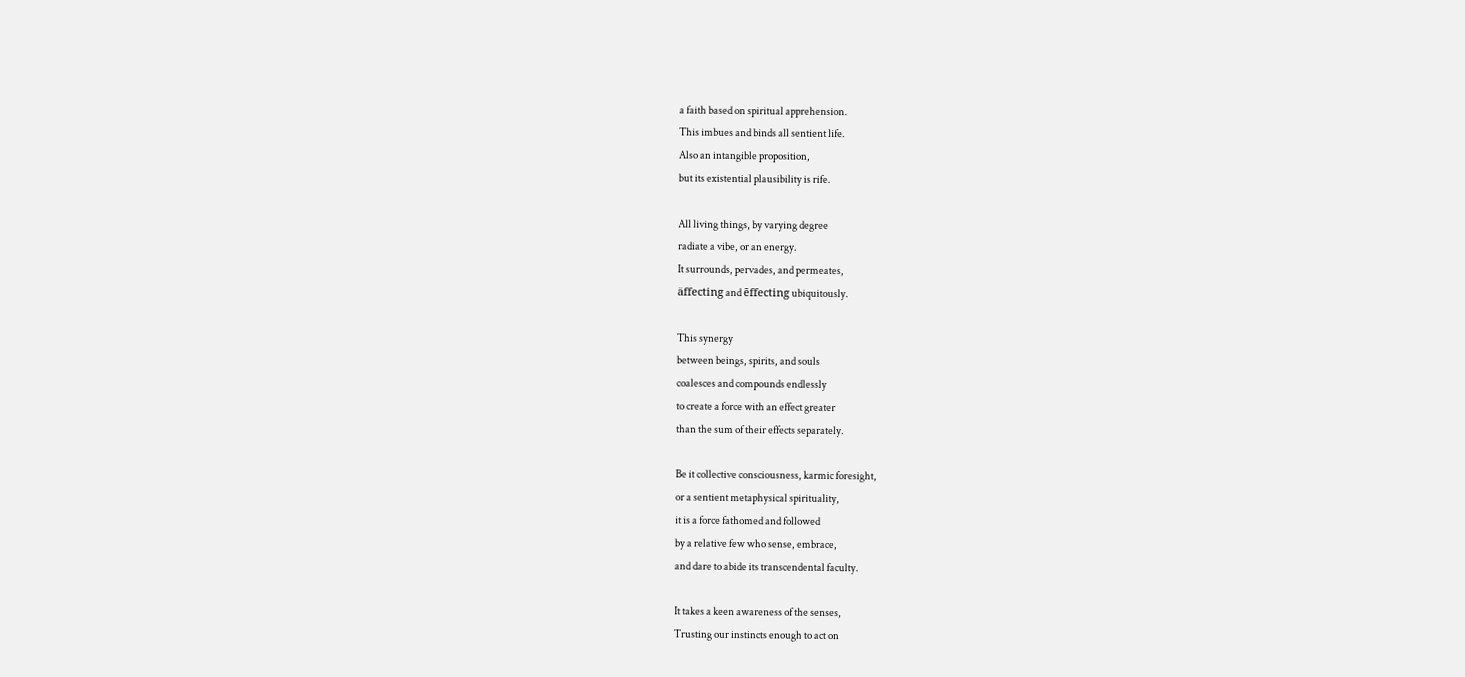a faith based on spiritual apprehension.
This imbues and binds all sentient life.
Also an intangible proposition,
but its existential plausibility is rife.

All living things, by varying degree
radiate a vibe, or an energy.
It surrounds, pervades, and permeates,
äffecting and ēffecting ubiquitously.

This synergy
between beings, spirits, and souls
coalesces and compounds endlessly
to create a force with an effect greater
than the sum of their effects separately.

Be it collective consciousness, karmic foresight,
or a sentient metaphysical spirituality,
it is a force fathomed and followed
by a relative few who sense, embrace,
and dare to abide its transcendental faculty.

It takes a keen awareness of the senses,
Trusting our instincts enough to act on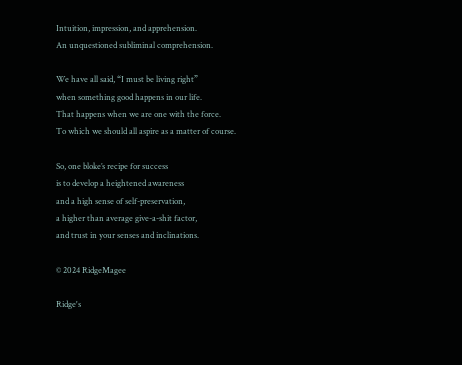Intuition, impression, and apprehension.
An unquestioned subliminal comprehension.

We have all said, “I must be living right”
when something good happens in our life.
That happens when we are one with the force.
To which we should all aspire as a matter of course.

So, one bloke’s recipe for success
is to develop a heightened awareness
and a high sense of self-preservation,
a higher than average give-a-shit factor,
and trust in your senses and inclinations.

© 2024 RidgeMagee

Ridge's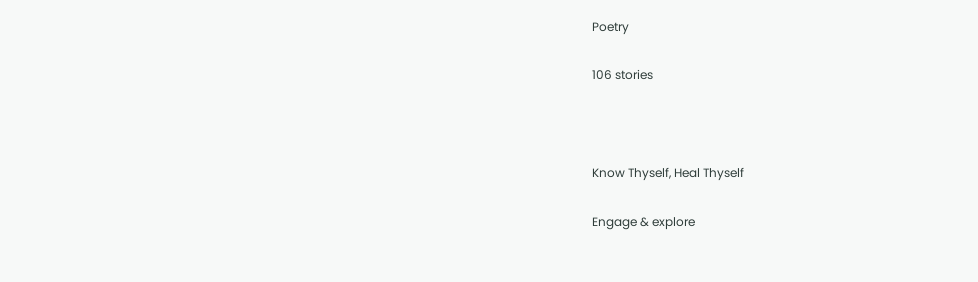Poetry

106 stories



Know Thyself, Heal Thyself

Engage & explore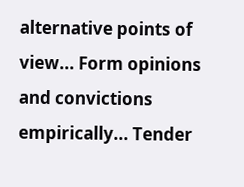alternative points of view... Form opinions and convictions empirically... Tender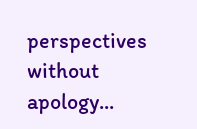perspectives without apology...